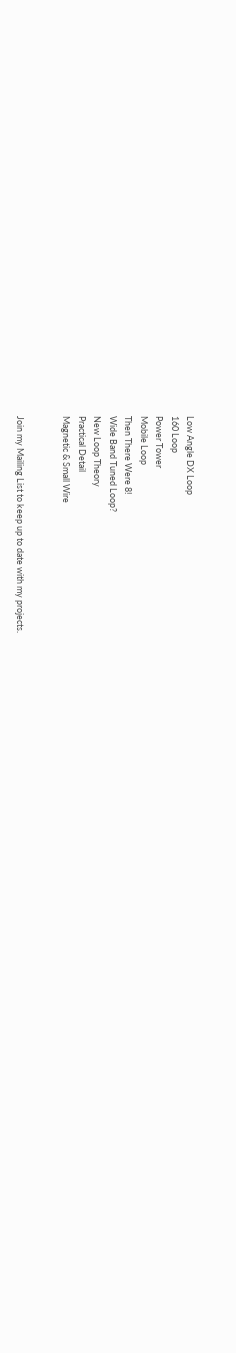Low Angle DX Loop
160 Loop
Power Tower
Mobile Loop
Then There Were 8!
Wide Band Tuned Loop?
New Loop Theory
Practical Detail
Magnetic & Small Wire


Join my Mailing List to keep up to date with my projects.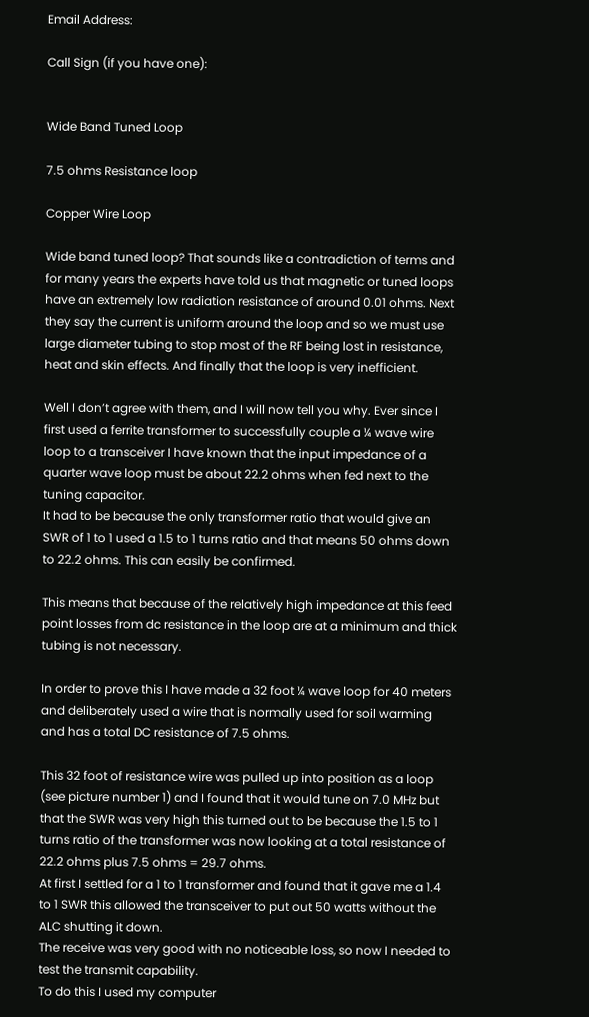Email Address:

Call Sign (if you have one):


Wide Band Tuned Loop

7.5 ohms Resistance loop

Copper Wire Loop

Wide band tuned loop? That sounds like a contradiction of terms and for many years the experts have told us that magnetic or tuned loops have an extremely low radiation resistance of around 0.01 ohms. Next they say the current is uniform around the loop and so we must use large diameter tubing to stop most of the RF being lost in resistance, heat and skin effects. And finally that the loop is very inefficient.

Well I don’t agree with them, and I will now tell you why. Ever since I first used a ferrite transformer to successfully couple a ¼ wave wire loop to a transceiver I have known that the input impedance of a quarter wave loop must be about 22.2 ohms when fed next to the tuning capacitor.
It had to be because the only transformer ratio that would give an SWR of 1 to 1 used a 1.5 to 1 turns ratio and that means 50 ohms down to 22.2 ohms. This can easily be confirmed.

This means that because of the relatively high impedance at this feed point losses from dc resistance in the loop are at a minimum and thick tubing is not necessary.

In order to prove this I have made a 32 foot ¼ wave loop for 40 meters and deliberately used a wire that is normally used for soil warming and has a total DC resistance of 7.5 ohms.

This 32 foot of resistance wire was pulled up into position as a loop (see picture number 1) and I found that it would tune on 7.0 MHz but that the SWR was very high this turned out to be because the 1.5 to 1 turns ratio of the transformer was now looking at a total resistance of 22.2 ohms plus 7.5 ohms = 29.7 ohms.
At first I settled for a 1 to 1 transformer and found that it gave me a 1.4 to 1 SWR this allowed the transceiver to put out 50 watts without the ALC shutting it down.
The receive was very good with no noticeable loss, so now I needed to test the transmit capability.
To do this I used my computer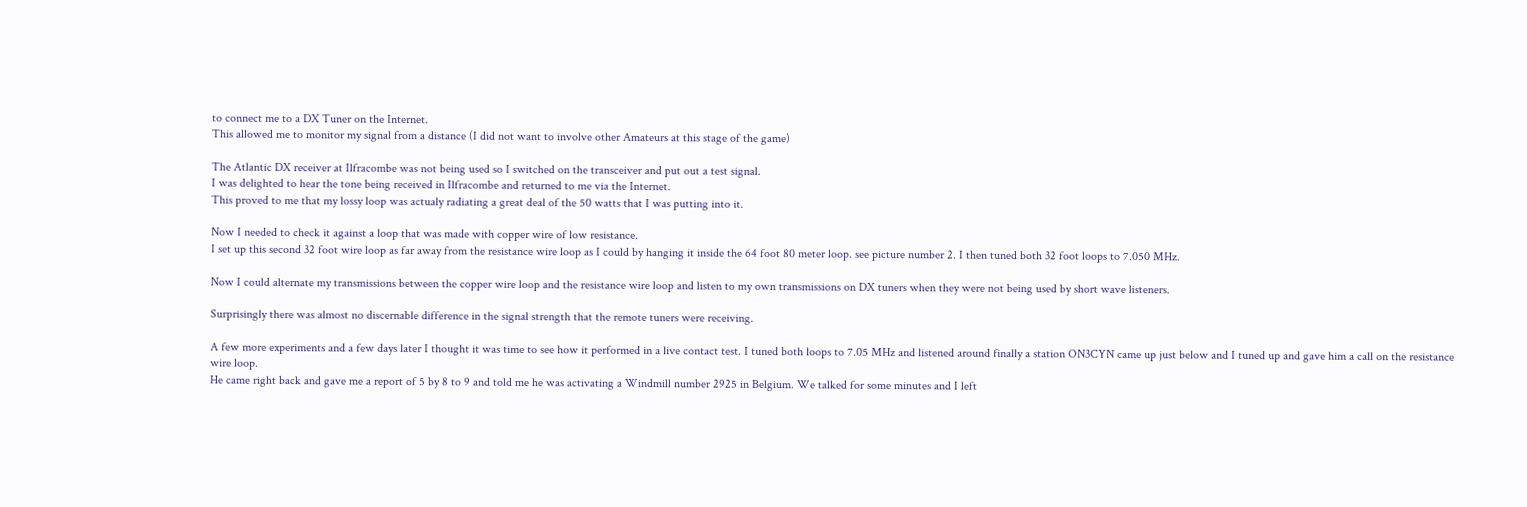to connect me to a DX Tuner on the Internet.
This allowed me to monitor my signal from a distance (I did not want to involve other Amateurs at this stage of the game)

The Atlantic DX receiver at Ilfracombe was not being used so I switched on the transceiver and put out a test signal.
I was delighted to hear the tone being received in Ilfracombe and returned to me via the Internet.
This proved to me that my lossy loop was actualy radiating a great deal of the 50 watts that I was putting into it.

Now I needed to check it against a loop that was made with copper wire of low resistance.
I set up this second 32 foot wire loop as far away from the resistance wire loop as I could by hanging it inside the 64 foot 80 meter loop. see picture number 2. I then tuned both 32 foot loops to 7.050 MHz.

Now I could alternate my transmissions between the copper wire loop and the resistance wire loop and listen to my own transmissions on DX tuners when they were not being used by short wave listeners.

Surprisingly there was almost no discernable difference in the signal strength that the remote tuners were receiving.

A few more experiments and a few days later I thought it was time to see how it performed in a live contact test. I tuned both loops to 7.05 MHz and listened around finally a station ON3CYN came up just below and I tuned up and gave him a call on the resistance wire loop.
He came right back and gave me a report of 5 by 8 to 9 and told me he was activating a Windmill number 2925 in Belgium. We talked for some minutes and I left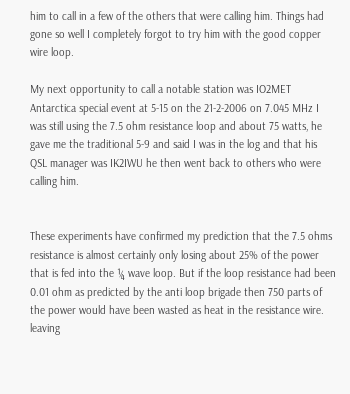him to call in a few of the others that were calling him. Things had gone so well I completely forgot to try him with the good copper wire loop.

My next opportunity to call a notable station was IO2MET Antarctica special event at 5-15 on the 21-2-2006 on 7.045 MHz I was still using the 7.5 ohm resistance loop and about 75 watts, he gave me the traditional 5-9 and said I was in the log and that his QSL manager was IK2IWU he then went back to others who were calling him.


These experiments have confirmed my prediction that the 7.5 ohms resistance is almost certainly only losing about 25% of the power that is fed into the ¼ wave loop. But if the loop resistance had been 0.01 ohm as predicted by the anti loop brigade then 750 parts of the power would have been wasted as heat in the resistance wire. leaving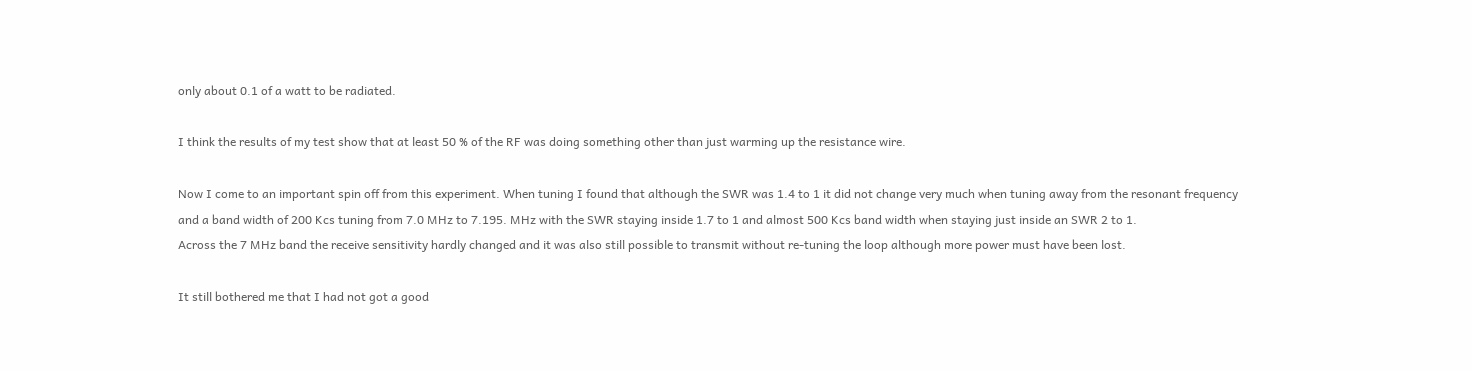only about 0.1 of a watt to be radiated.

I think the results of my test show that at least 50 % of the RF was doing something other than just warming up the resistance wire.

Now I come to an important spin off from this experiment. When tuning I found that although the SWR was 1.4 to 1 it did not change very much when tuning away from the resonant frequency and a band width of 200 Kcs tuning from 7.0 MHz to 7.195. MHz with the SWR staying inside 1.7 to 1 and almost 500 Kcs band width when staying just inside an SWR 2 to 1.
Across the 7 MHz band the receive sensitivity hardly changed and it was also still possible to transmit without re-tuning the loop although more power must have been lost.

It still bothered me that I had not got a good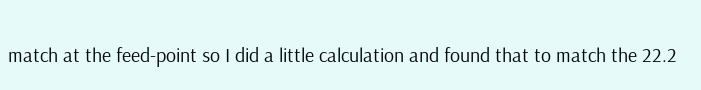match at the feed-point so I did a little calculation and found that to match the 22.2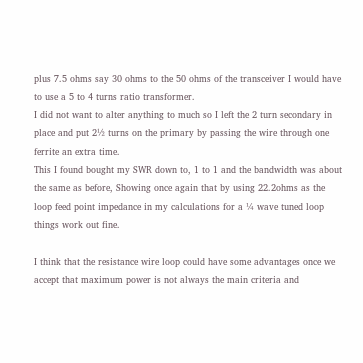plus 7.5 ohms say 30 ohms to the 50 ohms of the transceiver I would have to use a 5 to 4 turns ratio transformer.
I did not want to alter anything to much so I left the 2 turn secondary in place and put 2½ turns on the primary by passing the wire through one ferrite an extra time.
This I found bought my SWR down to, 1 to 1 and the bandwidth was about the same as before, Showing once again that by using 22.2ohms as the loop feed point impedance in my calculations for a ¼ wave tuned loop things work out fine.

I think that the resistance wire loop could have some advantages once we accept that maximum power is not always the main criteria and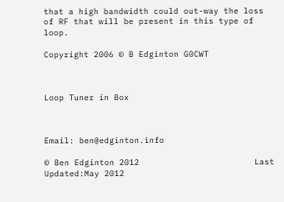that a high bandwidth could out-way the loss of RF that will be present in this type of loop.

Copyright 2006 © B Edginton G0CWT



Loop Tuner in Box



Email: ben@edginton.info

© Ben Edginton 2012                       Last Updated:May 2012